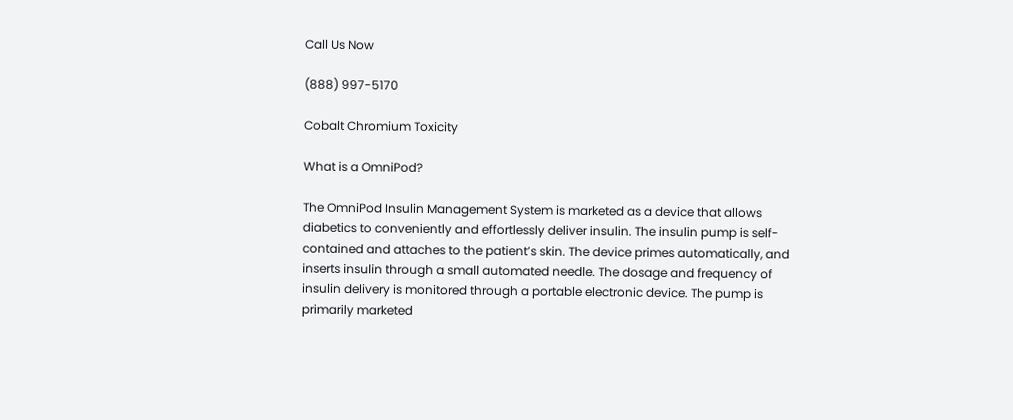Call Us Now

(888) 997-5170

Cobalt Chromium Toxicity

What is a OmniPod?

The OmniPod Insulin Management System is marketed as a device that allows diabetics to conveniently and effortlessly deliver insulin. The insulin pump is self-contained and attaches to the patient’s skin. The device primes automatically, and inserts insulin through a small automated needle. The dosage and frequency of insulin delivery is monitored through a portable electronic device. The pump is primarily marketed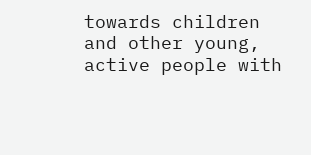towards children and other young, active people with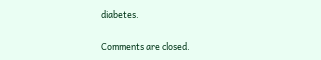diabetes.

Comments are closed.